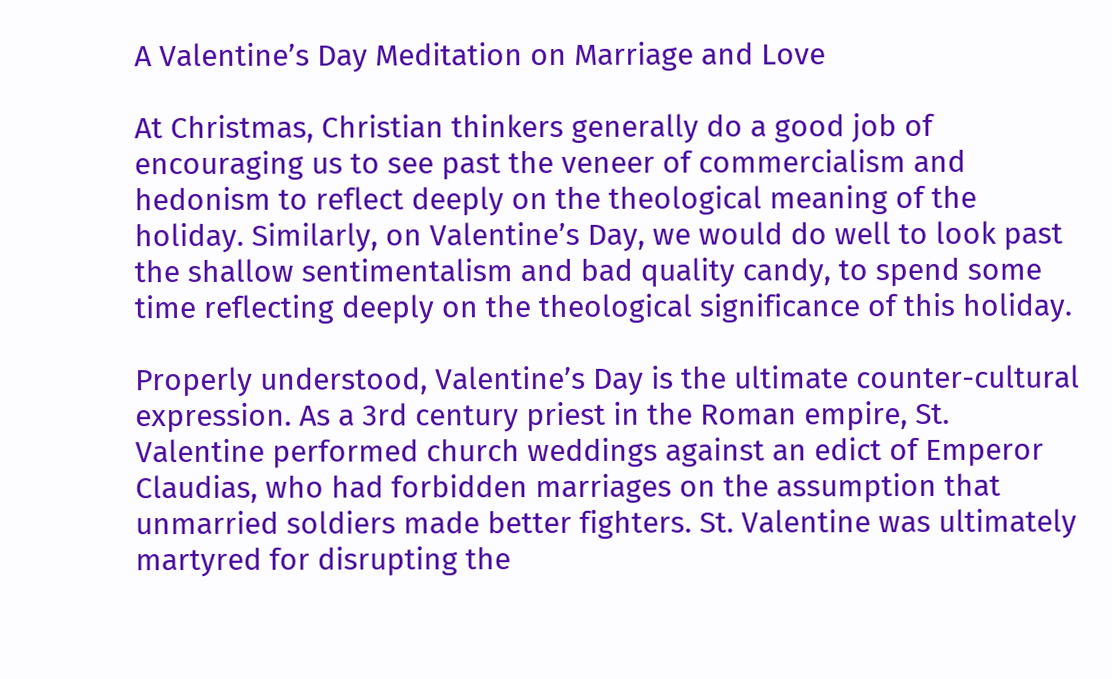A Valentine’s Day Meditation on Marriage and Love

At Christmas, Christian thinkers generally do a good job of encouraging us to see past the veneer of commercialism and hedonism to reflect deeply on the theological meaning of the holiday. Similarly, on Valentine’s Day, we would do well to look past the shallow sentimentalism and bad quality candy, to spend some time reflecting deeply on the theological significance of this holiday.

Properly understood, Valentine’s Day is the ultimate counter-cultural expression. As a 3rd century priest in the Roman empire, St. Valentine performed church weddings against an edict of Emperor Claudias, who had forbidden marriages on the assumption that unmarried soldiers made better fighters. St. Valentine was ultimately martyred for disrupting the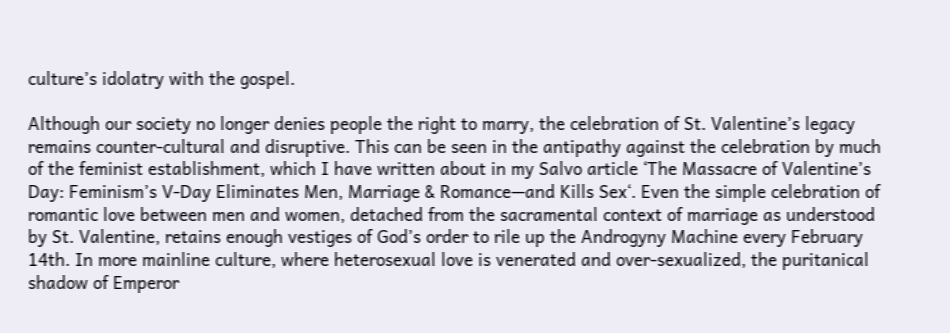culture’s idolatry with the gospel.

Although our society no longer denies people the right to marry, the celebration of St. Valentine’s legacy remains counter-cultural and disruptive. This can be seen in the antipathy against the celebration by much of the feminist establishment, which I have written about in my Salvo article ‘The Massacre of Valentine’s Day: Feminism’s V-Day Eliminates Men, Marriage & Romance—and Kills Sex‘. Even the simple celebration of romantic love between men and women, detached from the sacramental context of marriage as understood by St. Valentine, retains enough vestiges of God’s order to rile up the Androgyny Machine every February 14th. In more mainline culture, where heterosexual love is venerated and over-sexualized, the puritanical shadow of Emperor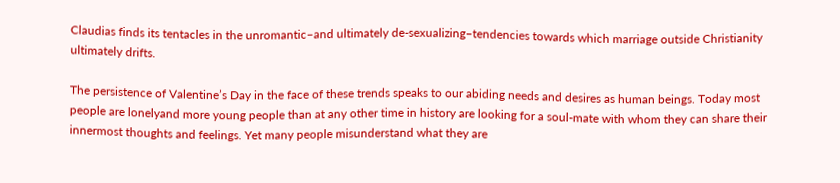Claudias finds its tentacles in the unromantic–and ultimately de-sexualizing–tendencies towards which marriage outside Christianity ultimately drifts.

The persistence of Valentine’s Day in the face of these trends speaks to our abiding needs and desires as human beings. Today most people are lonelyand more young people than at any other time in history are looking for a soul-mate with whom they can share their innermost thoughts and feelings. Yet many people misunderstand what they are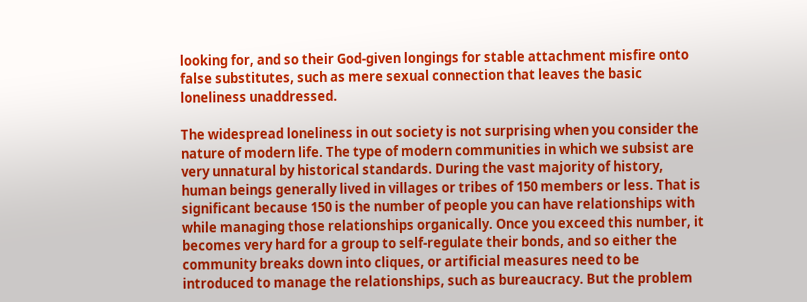looking for, and so their God-given longings for stable attachment misfire onto false substitutes, such as mere sexual connection that leaves the basic loneliness unaddressed.

The widespread loneliness in out society is not surprising when you consider the nature of modern life. The type of modern communities in which we subsist are very unnatural by historical standards. During the vast majority of history, human beings generally lived in villages or tribes of 150 members or less. That is significant because 150 is the number of people you can have relationships with while managing those relationships organically. Once you exceed this number, it becomes very hard for a group to self-regulate their bonds, and so either the community breaks down into cliques, or artificial measures need to be introduced to manage the relationships, such as bureaucracy. But the problem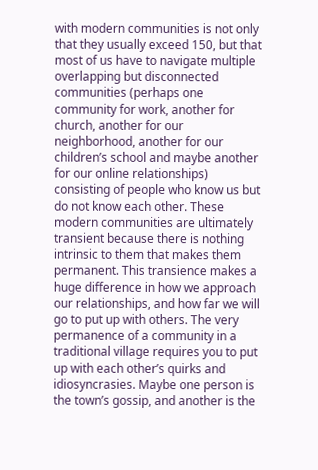with modern communities is not only that they usually exceed 150, but that most of us have to navigate multiple overlapping but disconnected communities (perhaps one community for work, another for church, another for our neighborhood, another for our children’s school and maybe another for our online relationships) consisting of people who know us but do not know each other. These modern communities are ultimately transient because there is nothing intrinsic to them that makes them permanent. This transience makes a huge difference in how we approach our relationships, and how far we will go to put up with others. The very permanence of a community in a traditional village requires you to put up with each other’s quirks and idiosyncrasies. Maybe one person is the town’s gossip, and another is the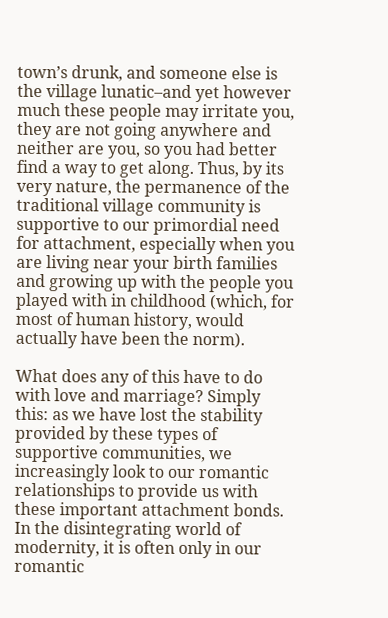town’s drunk, and someone else is the village lunatic–and yet however much these people may irritate you, they are not going anywhere and neither are you, so you had better find a way to get along. Thus, by its very nature, the permanence of the traditional village community is supportive to our primordial need for attachment, especially when you are living near your birth families and growing up with the people you played with in childhood (which, for most of human history, would actually have been the norm).

What does any of this have to do with love and marriage? Simply this: as we have lost the stability provided by these types of supportive communities, we increasingly look to our romantic relationships to provide us with these important attachment bonds. In the disintegrating world of modernity, it is often only in our romantic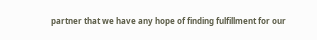partner that we have any hope of finding fulfillment for our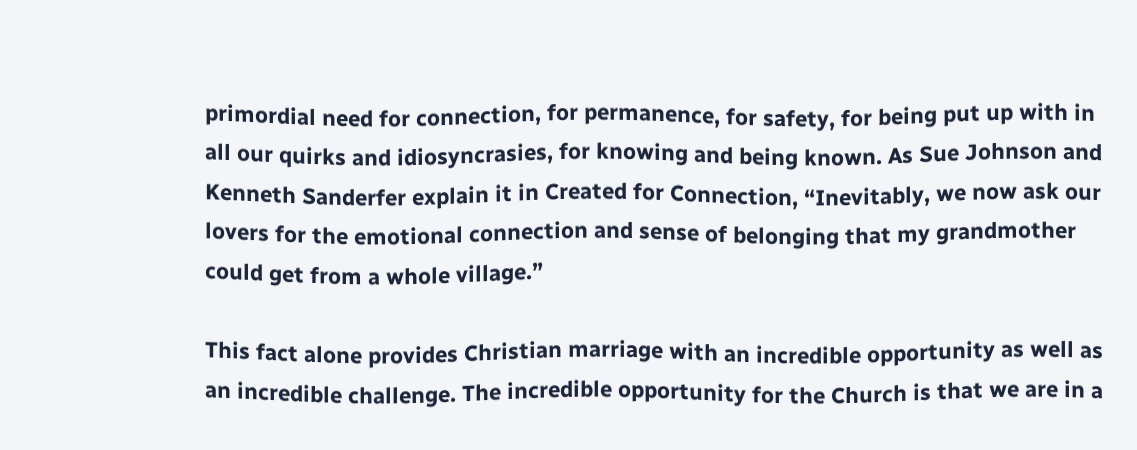primordial need for connection, for permanence, for safety, for being put up with in all our quirks and idiosyncrasies, for knowing and being known. As Sue Johnson and Kenneth Sanderfer explain it in Created for Connection, “Inevitably, we now ask our lovers for the emotional connection and sense of belonging that my grandmother could get from a whole village.”

This fact alone provides Christian marriage with an incredible opportunity as well as an incredible challenge. The incredible opportunity for the Church is that we are in a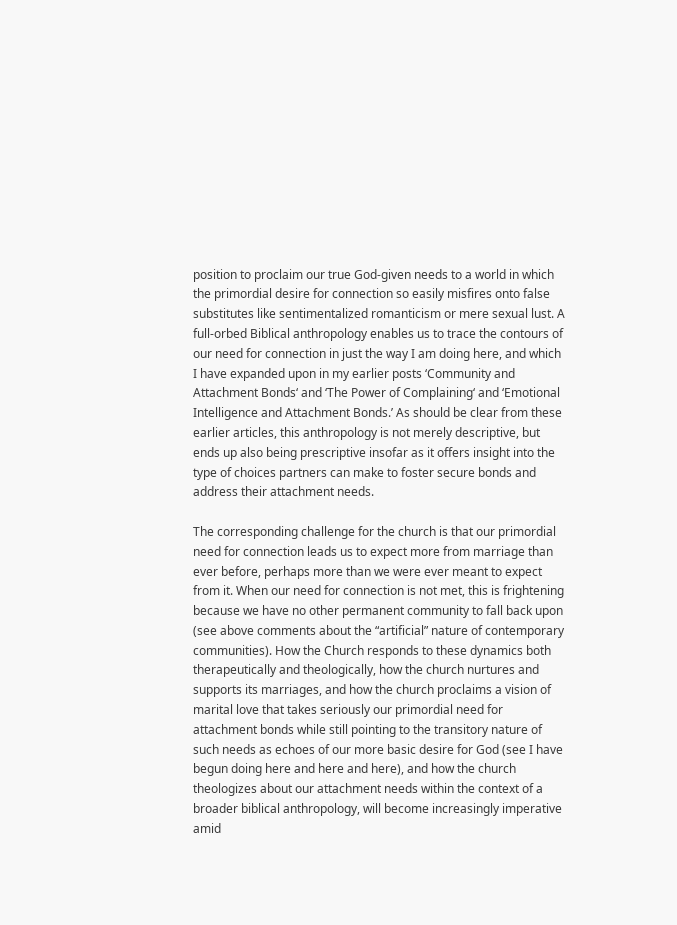position to proclaim our true God-given needs to a world in which the primordial desire for connection so easily misfires onto false substitutes like sentimentalized romanticism or mere sexual lust. A full-orbed Biblical anthropology enables us to trace the contours of our need for connection in just the way I am doing here, and which I have expanded upon in my earlier posts ‘Community and Attachment Bonds‘ and ‘The Power of Complaining‘ and ‘Emotional Intelligence and Attachment Bonds.’ As should be clear from these earlier articles, this anthropology is not merely descriptive, but ends up also being prescriptive insofar as it offers insight into the type of choices partners can make to foster secure bonds and address their attachment needs.

The corresponding challenge for the church is that our primordial need for connection leads us to expect more from marriage than ever before, perhaps more than we were ever meant to expect from it. When our need for connection is not met, this is frightening because we have no other permanent community to fall back upon (see above comments about the “artificial” nature of contemporary communities). How the Church responds to these dynamics both therapeutically and theologically, how the church nurtures and supports its marriages, and how the church proclaims a vision of marital love that takes seriously our primordial need for attachment bonds while still pointing to the transitory nature of such needs as echoes of our more basic desire for God (see I have begun doing here and here and here), and how the church theologizes about our attachment needs within the context of a broader biblical anthropology, will become increasingly imperative amid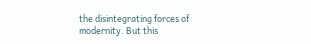the disintegrating forces of modernity. But this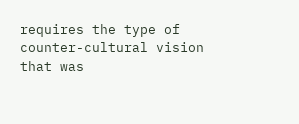requires the type of counter-cultural vision that was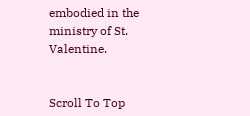embodied in the ministry of St. Valentine.


Scroll To Top